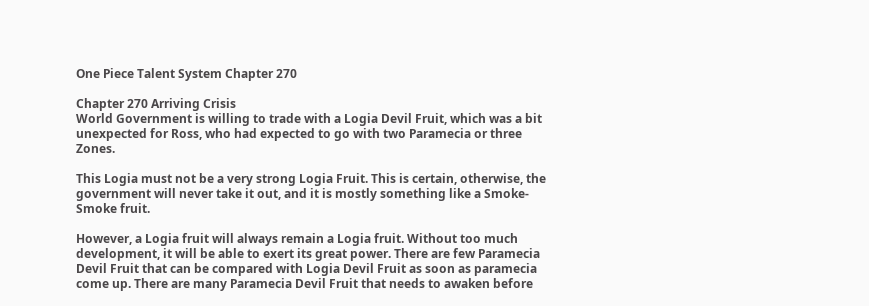One Piece Talent System Chapter 270

Chapter 270 Arriving Crisis
World Government is willing to trade with a Logia Devil Fruit, which was a bit unexpected for Ross, who had expected to go with two Paramecia or three Zones.

This Logia must not be a very strong Logia Fruit. This is certain, otherwise, the government will never take it out, and it is mostly something like a Smoke-Smoke fruit.

However, a Logia fruit will always remain a Logia fruit. Without too much development, it will be able to exert its great power. There are few Paramecia Devil Fruit that can be compared with Logia Devil Fruit as soon as paramecia come up. There are many Paramecia Devil Fruit that needs to awaken before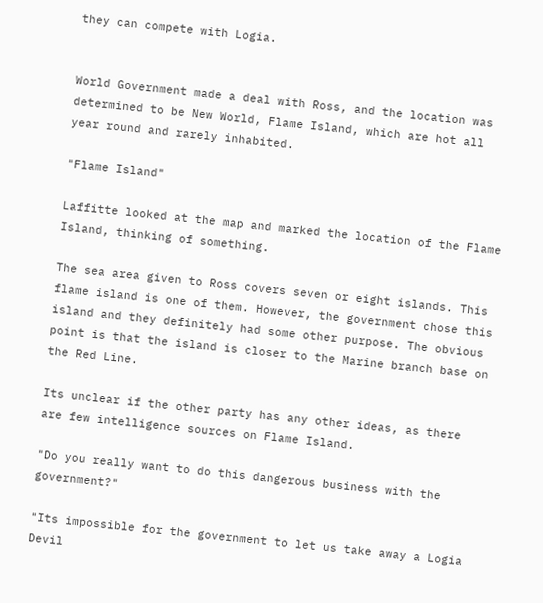they can compete with Logia.


World Government made a deal with Ross, and the location was determined to be New World, Flame Island, which are hot all year round and rarely inhabited.

"Flame Island"

Laffitte looked at the map and marked the location of the Flame Island, thinking of something.

The sea area given to Ross covers seven or eight islands. This flame island is one of them. However, the government chose this island and they definitely had some other purpose. The obvious point is that the island is closer to the Marine branch base on the Red Line.

Its unclear if the other party has any other ideas, as there are few intelligence sources on Flame Island.

"Do you really want to do this dangerous business with the government?"

"Its impossible for the government to let us take away a Logia Devil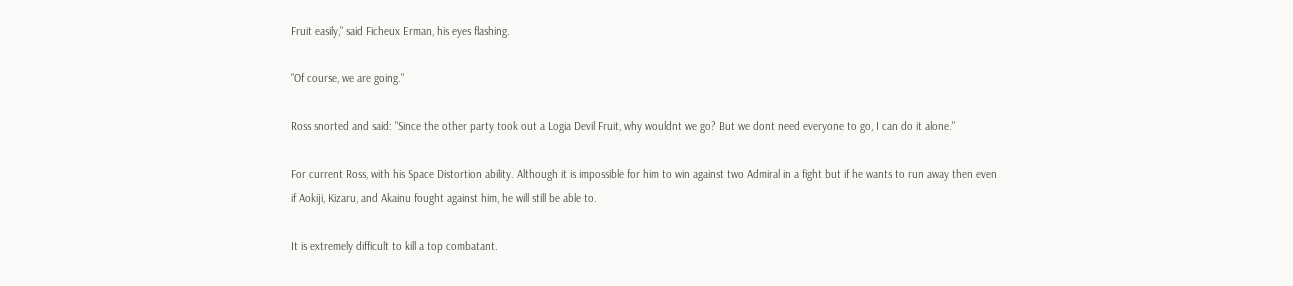Fruit easily," said Ficheux Erman, his eyes flashing.

"Of course, we are going."

Ross snorted and said: "Since the other party took out a Logia Devil Fruit, why wouldnt we go? But we dont need everyone to go, I can do it alone."

For current Ross, with his Space Distortion ability. Although it is impossible for him to win against two Admiral in a fight but if he wants to run away then even if Aokiji, Kizaru, and Akainu fought against him, he will still be able to.

It is extremely difficult to kill a top combatant.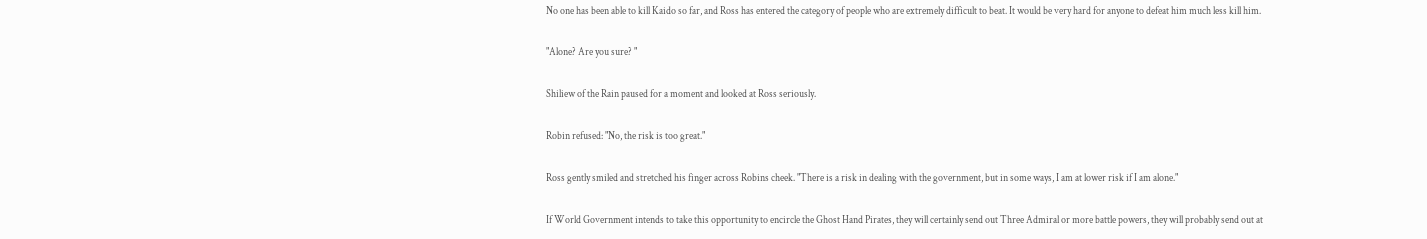No one has been able to kill Kaido so far, and Ross has entered the category of people who are extremely difficult to beat. It would be very hard for anyone to defeat him much less kill him.

"Alone? Are you sure? "

Shiliew of the Rain paused for a moment and looked at Ross seriously.

Robin refused: "No, the risk is too great."

Ross gently smiled and stretched his finger across Robins cheek. "There is a risk in dealing with the government, but in some ways, I am at lower risk if I am alone."

If World Government intends to take this opportunity to encircle the Ghost Hand Pirates, they will certainly send out Three Admiral or more battle powers, they will probably send out at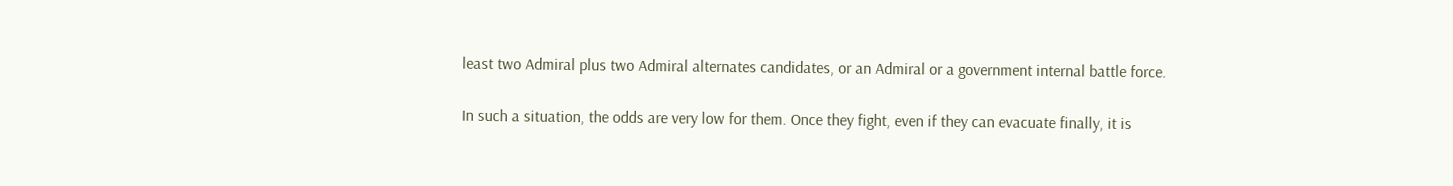least two Admiral plus two Admiral alternates candidates, or an Admiral or a government internal battle force.

In such a situation, the odds are very low for them. Once they fight, even if they can evacuate finally, it is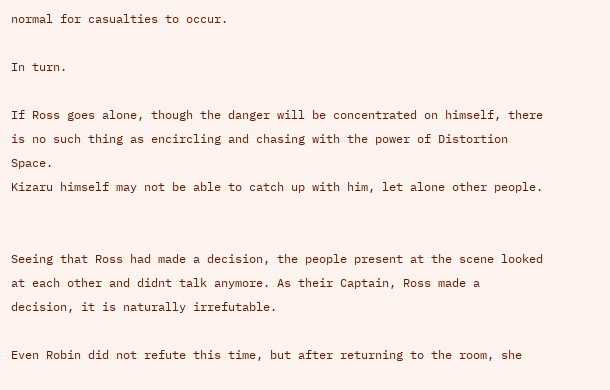normal for casualties to occur.

In turn.

If Ross goes alone, though the danger will be concentrated on himself, there is no such thing as encircling and chasing with the power of Distortion Space.
Kizaru himself may not be able to catch up with him, let alone other people.


Seeing that Ross had made a decision, the people present at the scene looked at each other and didnt talk anymore. As their Captain, Ross made a decision, it is naturally irrefutable.

Even Robin did not refute this time, but after returning to the room, she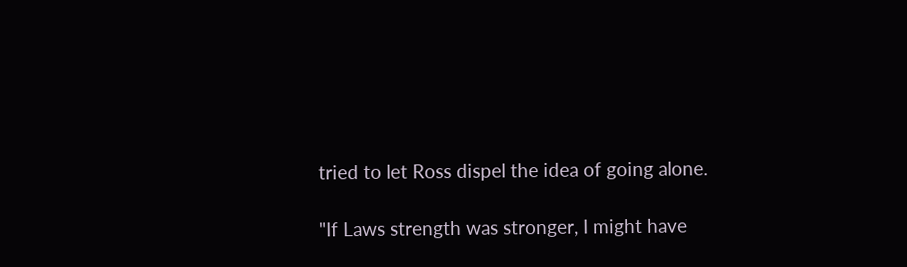tried to let Ross dispel the idea of going alone.

"If Laws strength was stronger, I might have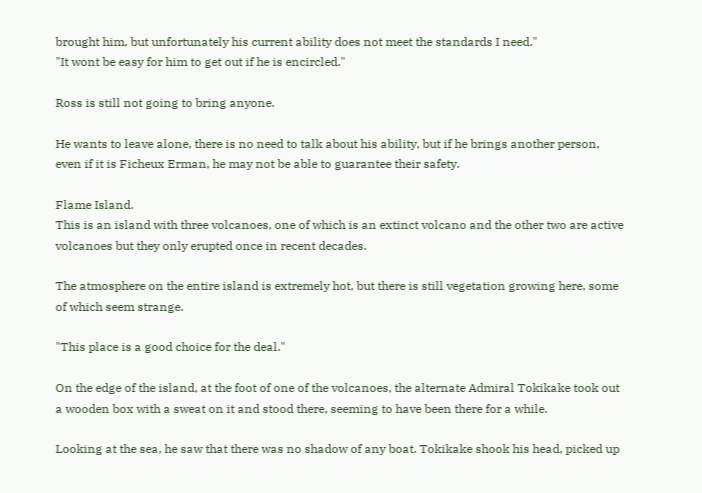brought him, but unfortunately his current ability does not meet the standards I need."
"It wont be easy for him to get out if he is encircled."

Ross is still not going to bring anyone.

He wants to leave alone, there is no need to talk about his ability, but if he brings another person, even if it is Ficheux Erman, he may not be able to guarantee their safety.

Flame Island.
This is an island with three volcanoes, one of which is an extinct volcano and the other two are active volcanoes but they only erupted once in recent decades.

The atmosphere on the entire island is extremely hot, but there is still vegetation growing here, some of which seem strange.

"This place is a good choice for the deal."

On the edge of the island, at the foot of one of the volcanoes, the alternate Admiral Tokikake took out a wooden box with a sweat on it and stood there, seeming to have been there for a while.

Looking at the sea, he saw that there was no shadow of any boat. Tokikake shook his head, picked up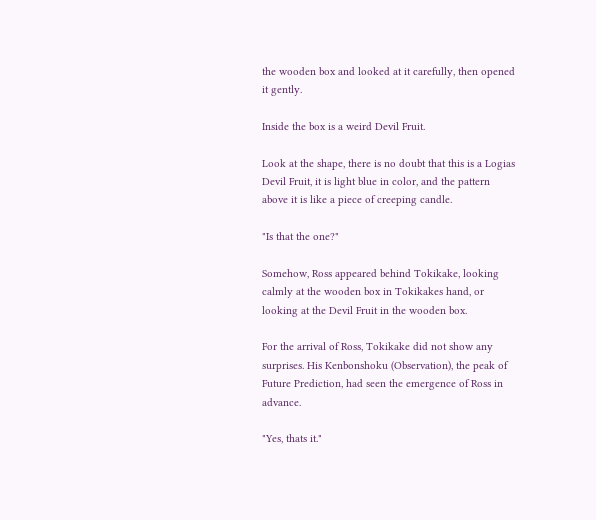the wooden box and looked at it carefully, then opened it gently.

Inside the box is a weird Devil Fruit.

Look at the shape, there is no doubt that this is a Logias Devil Fruit, it is light blue in color, and the pattern above it is like a piece of creeping candle.

"Is that the one?"

Somehow, Ross appeared behind Tokikake, looking calmly at the wooden box in Tokikakes hand, or looking at the Devil Fruit in the wooden box.

For the arrival of Ross, Tokikake did not show any surprises. His Kenbonshoku (Observation), the peak of Future Prediction, had seen the emergence of Ross in advance.

"Yes, thats it."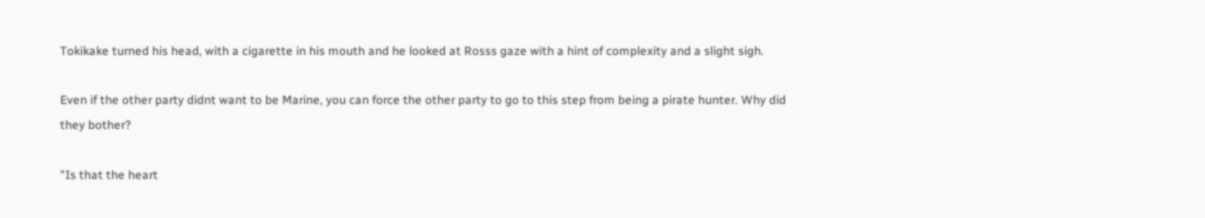Tokikake turned his head, with a cigarette in his mouth and he looked at Rosss gaze with a hint of complexity and a slight sigh.

Even if the other party didnt want to be Marine, you can force the other party to go to this step from being a pirate hunter. Why did they bother?

"Is that the heart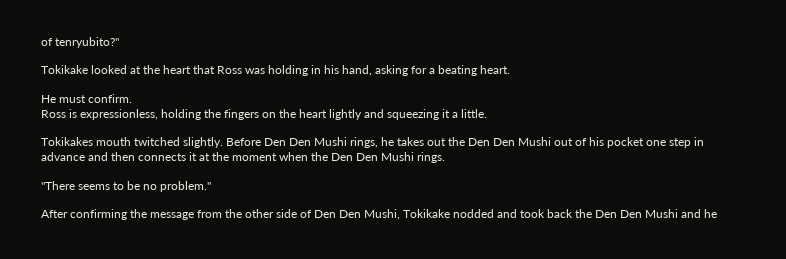of tenryubito?"

Tokikake looked at the heart that Ross was holding in his hand, asking for a beating heart.

He must confirm.
Ross is expressionless, holding the fingers on the heart lightly and squeezing it a little.

Tokikakes mouth twitched slightly. Before Den Den Mushi rings, he takes out the Den Den Mushi out of his pocket one step in advance and then connects it at the moment when the Den Den Mushi rings.

"There seems to be no problem."

After confirming the message from the other side of Den Den Mushi, Tokikake nodded and took back the Den Den Mushi and he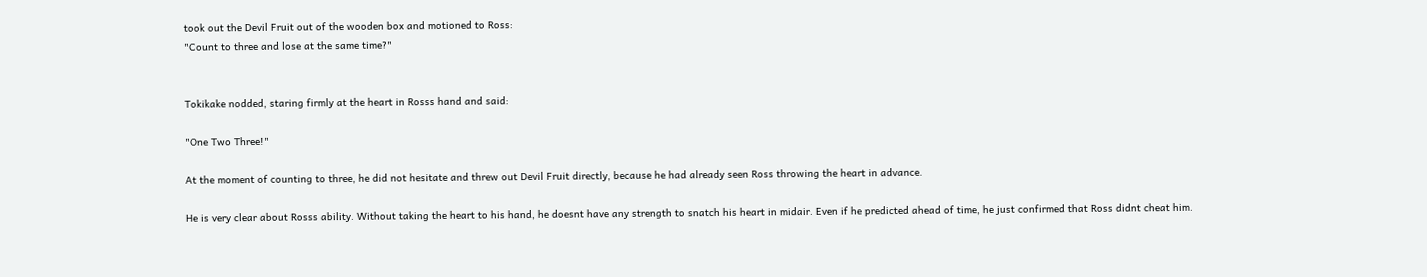took out the Devil Fruit out of the wooden box and motioned to Ross:
"Count to three and lose at the same time?"


Tokikake nodded, staring firmly at the heart in Rosss hand and said:

"One Two Three!"

At the moment of counting to three, he did not hesitate and threw out Devil Fruit directly, because he had already seen Ross throwing the heart in advance.

He is very clear about Rosss ability. Without taking the heart to his hand, he doesnt have any strength to snatch his heart in midair. Even if he predicted ahead of time, he just confirmed that Ross didnt cheat him.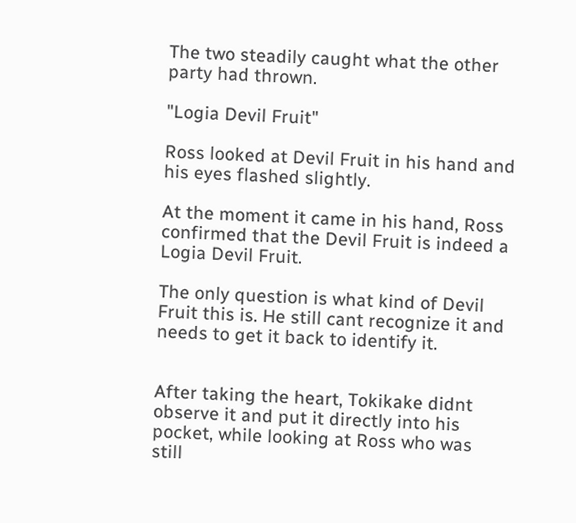The two steadily caught what the other party had thrown.

"Logia Devil Fruit"

Ross looked at Devil Fruit in his hand and his eyes flashed slightly.

At the moment it came in his hand, Ross confirmed that the Devil Fruit is indeed a Logia Devil Fruit.

The only question is what kind of Devil Fruit this is. He still cant recognize it and needs to get it back to identify it.


After taking the heart, Tokikake didnt observe it and put it directly into his pocket, while looking at Ross who was still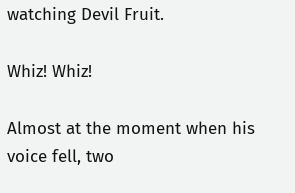watching Devil Fruit.

Whiz! Whiz!

Almost at the moment when his voice fell, two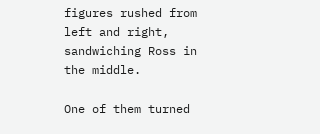figures rushed from left and right, sandwiching Ross in the middle.

One of them turned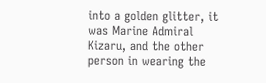into a golden glitter, it was Marine Admiral Kizaru, and the other person in wearing the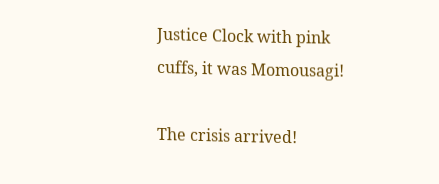Justice Clock with pink cuffs, it was Momousagi!

The crisis arrived!